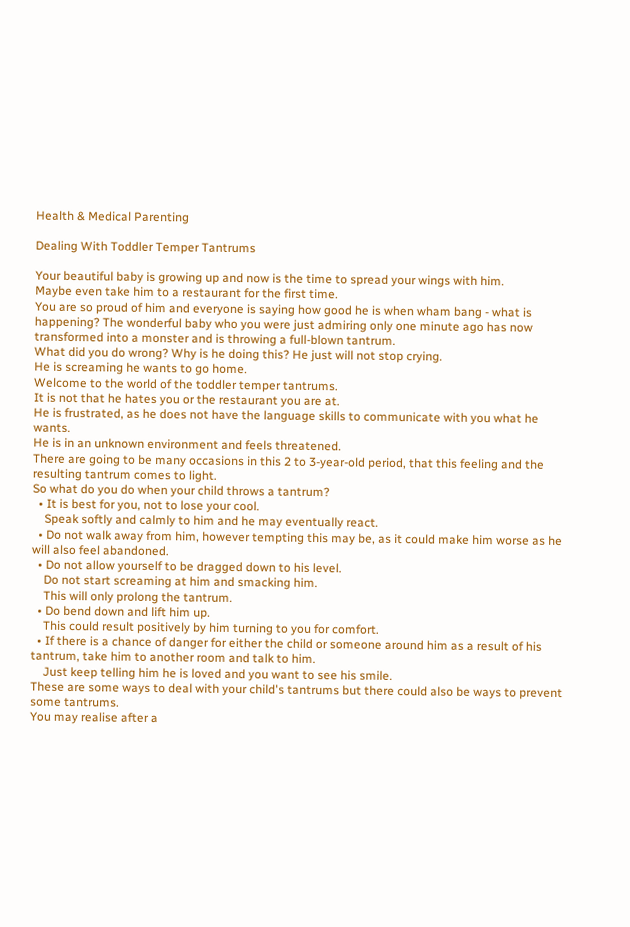Health & Medical Parenting

Dealing With Toddler Temper Tantrums

Your beautiful baby is growing up and now is the time to spread your wings with him.
Maybe even take him to a restaurant for the first time.
You are so proud of him and everyone is saying how good he is when wham bang - what is happening? The wonderful baby who you were just admiring only one minute ago has now transformed into a monster and is throwing a full-blown tantrum.
What did you do wrong? Why is he doing this? He just will not stop crying.
He is screaming he wants to go home.
Welcome to the world of the toddler temper tantrums.
It is not that he hates you or the restaurant you are at.
He is frustrated, as he does not have the language skills to communicate with you what he wants.
He is in an unknown environment and feels threatened.
There are going to be many occasions in this 2 to 3-year-old period, that this feeling and the resulting tantrum comes to light.
So what do you do when your child throws a tantrum?
  • It is best for you, not to lose your cool.
    Speak softly and calmly to him and he may eventually react.
  • Do not walk away from him, however tempting this may be, as it could make him worse as he will also feel abandoned.
  • Do not allow yourself to be dragged down to his level.
    Do not start screaming at him and smacking him.
    This will only prolong the tantrum.
  • Do bend down and lift him up.
    This could result positively by him turning to you for comfort.
  • If there is a chance of danger for either the child or someone around him as a result of his tantrum, take him to another room and talk to him.
    Just keep telling him he is loved and you want to see his smile.
These are some ways to deal with your child's tantrums but there could also be ways to prevent some tantrums.
You may realise after a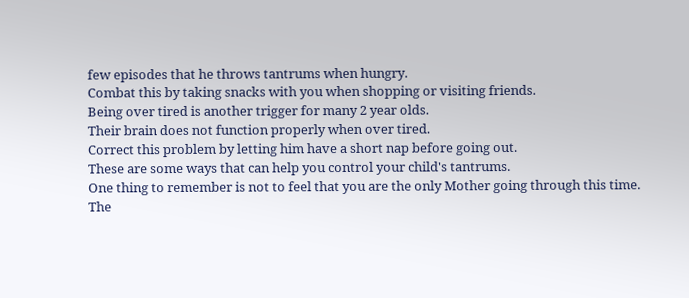few episodes that he throws tantrums when hungry.
Combat this by taking snacks with you when shopping or visiting friends.
Being over tired is another trigger for many 2 year olds.
Their brain does not function properly when over tired.
Correct this problem by letting him have a short nap before going out.
These are some ways that can help you control your child's tantrums.
One thing to remember is not to feel that you are the only Mother going through this time.
The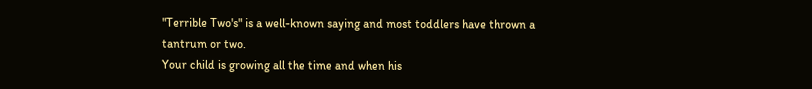"Terrible Two's" is a well-known saying and most toddlers have thrown a tantrum or two.
Your child is growing all the time and when his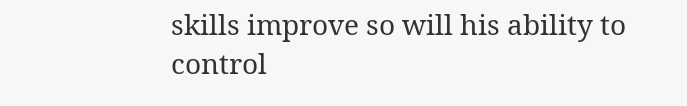skills improve so will his ability to control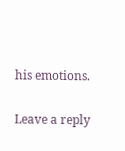his emotions.

Leave a reply